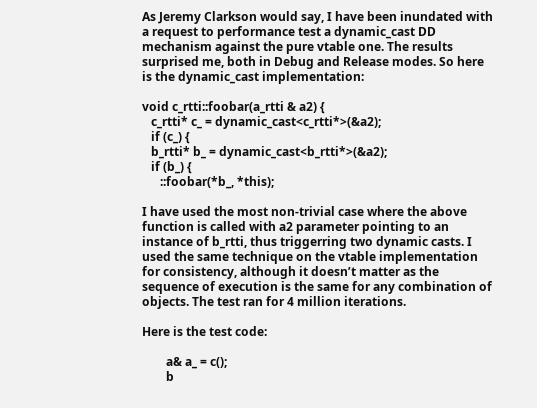As Jeremy Clarkson would say, I have been inundated with a request to performance test a dynamic_cast DD mechanism against the pure vtable one. The results surprised me, both in Debug and Release modes. So here is the dynamic_cast implementation:

void c_rtti::foobar(a_rtti & a2) {
   c_rtti* c_ = dynamic_cast<c_rtti*>(&a2);
   if (c_) {
   b_rtti* b_ = dynamic_cast<b_rtti*>(&a2);
   if (b_) {
      ::foobar(*b_, *this);

I have used the most non-trivial case where the above function is called with a2 parameter pointing to an instance of b_rtti, thus triggerring two dynamic casts. I used the same technique on the vtable implementation for consistency, although it doesn’t matter as the sequence of execution is the same for any combination of objects. The test ran for 4 million iterations.

Here is the test code:

        a& a_ = c();
        b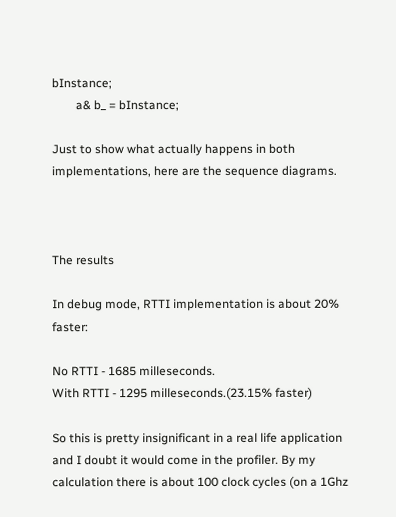bInstance;
        a& b_ = bInstance;

Just to show what actually happens in both implementations, here are the sequence diagrams.



The results

In debug mode, RTTI implementation is about 20% faster:

No RTTI - 1685 milleseconds.
With RTTI - 1295 milleseconds.(23.15% faster)

So this is pretty insignificant in a real life application and I doubt it would come in the profiler. By my calculation there is about 100 clock cycles (on a 1Ghz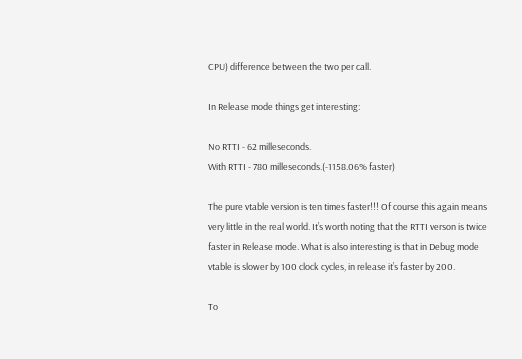CPU) difference between the two per call.

In Release mode things get interesting:

No RTTI - 62 milleseconds.
With RTTI - 780 milleseconds.(-1158.06% faster)

The pure vtable version is ten times faster!!! Of course this again means very little in the real world. It’s worth noting that the RTTI verson is twice faster in Release mode. What is also interesting is that in Debug mode vtable is slower by 100 clock cycles, in release it’s faster by 200.

To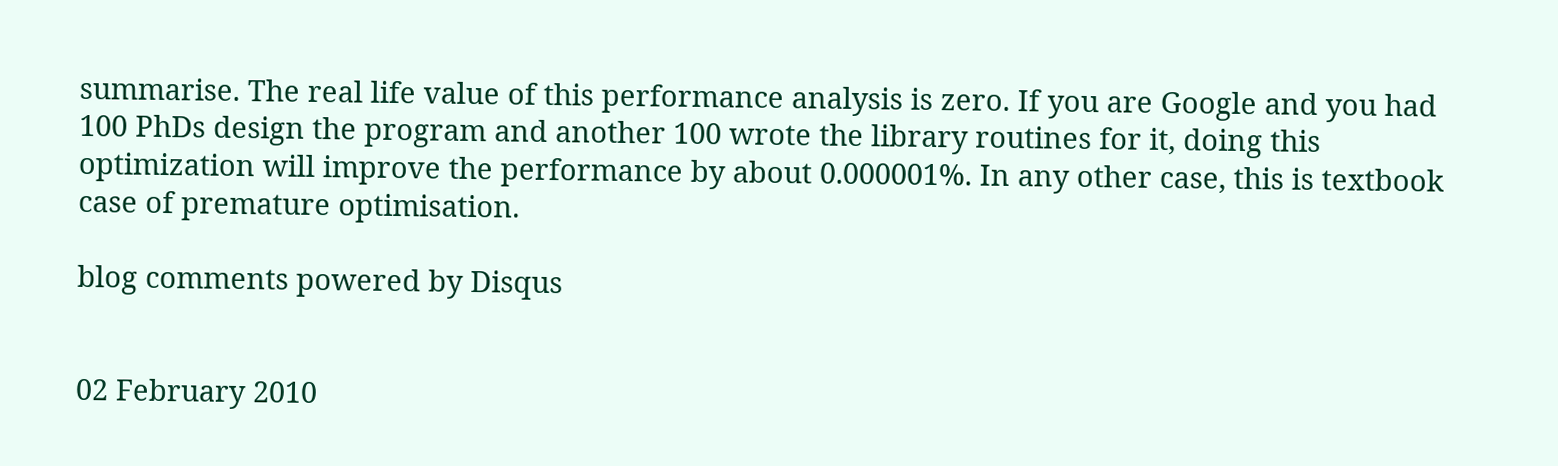summarise. The real life value of this performance analysis is zero. If you are Google and you had 100 PhDs design the program and another 100 wrote the library routines for it, doing this optimization will improve the performance by about 0.000001%. In any other case, this is textbook case of premature optimisation.

blog comments powered by Disqus


02 February 2010